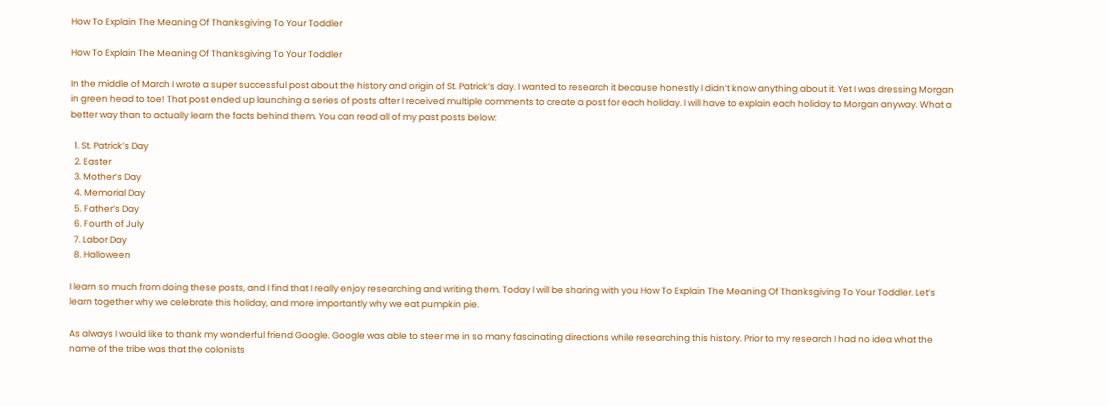How To Explain The Meaning Of Thanksgiving To Your Toddler

How To Explain The Meaning Of Thanksgiving To Your Toddler

In the middle of March I wrote a super successful post about the history and origin of St. Patrick’s day. I wanted to research it because honestly I didn’t know anything about it. Yet I was dressing Morgan in green head to toe! That post ended up launching a series of posts after I received multiple comments to create a post for each holiday. I will have to explain each holiday to Morgan anyway. What a better way than to actually learn the facts behind them. You can read all of my past posts below:

  1. St. Patrick’s Day
  2. Easter
  3. Mother’s Day
  4. Memorial Day
  5. Father’s Day
  6. Fourth of July
  7. Labor Day
  8. Halloween

I learn so much from doing these posts, and I find that I really enjoy researching and writing them. Today I will be sharing with you How To Explain The Meaning Of Thanksgiving To Your Toddler. Let’s learn together why we celebrate this holiday, and more importantly why we eat pumpkin pie.

As always I would like to thank my wonderful friend Google. Google was able to steer me in so many fascinating directions while researching this history. Prior to my research I had no idea what the name of the tribe was that the colonists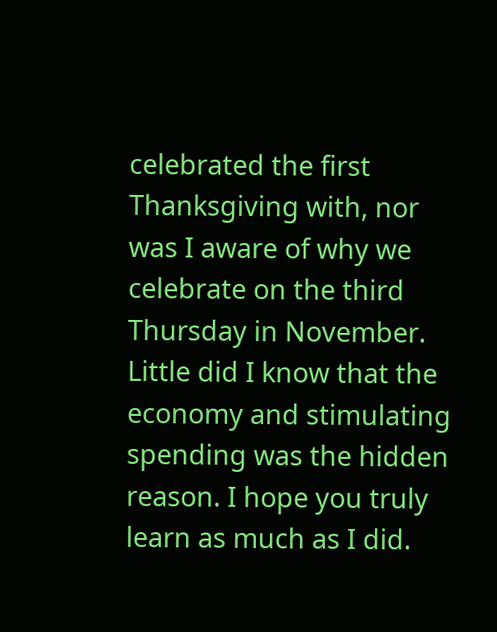celebrated the first Thanksgiving with, nor was I aware of why we celebrate on the third Thursday in November. Little did I know that the economy and stimulating spending was the hidden reason. I hope you truly learn as much as I did.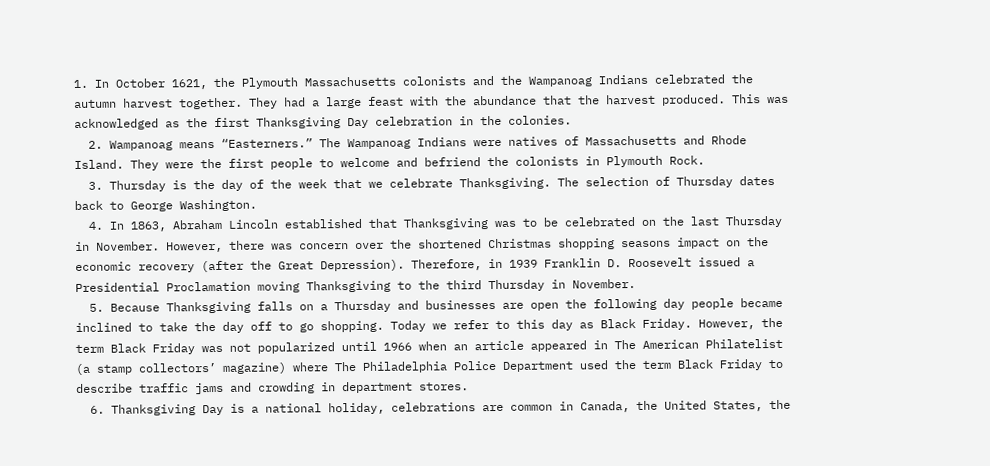1. In October 1621, the Plymouth Massachusetts colonists and the Wampanoag Indians celebrated the autumn harvest together. They had a large feast with the abundance that the harvest produced. This was acknowledged as the first Thanksgiving Day celebration in the colonies.
  2. Wampanoag means “Easterners.” The Wampanoag Indians were natives of Massachusetts and Rhode Island. They were the first people to welcome and befriend the colonists in Plymouth Rock.
  3. Thursday is the day of the week that we celebrate Thanksgiving. The selection of Thursday dates back to George Washington.
  4. In 1863, Abraham Lincoln established that Thanksgiving was to be celebrated on the last Thursday in November. However, there was concern over the shortened Christmas shopping seasons impact on the economic recovery (after the Great Depression). Therefore, in 1939 Franklin D. Roosevelt issued a Presidential Proclamation moving Thanksgiving to the third Thursday in November.
  5. Because Thanksgiving falls on a Thursday and businesses are open the following day people became inclined to take the day off to go shopping. Today we refer to this day as Black Friday. However, the term Black Friday was not popularized until 1966 when an article appeared in The American Philatelist (a stamp collectors’ magazine) where The Philadelphia Police Department used the term Black Friday to describe traffic jams and crowding in department stores.
  6. Thanksgiving Day is a national holiday, celebrations are common in Canada, the United States, the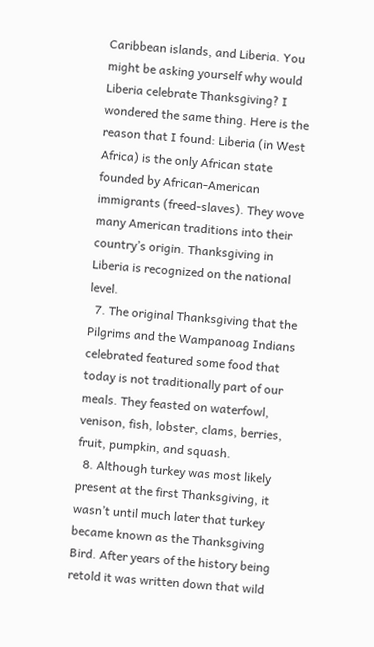Caribbean islands, and Liberia. You might be asking yourself why would Liberia celebrate Thanksgiving? I wondered the same thing. Here is the reason that I found: Liberia (in West Africa) is the only African state founded by African-American immigrants (freed-slaves). They wove many American traditions into their country’s origin. Thanksgiving in Liberia is recognized on the national level.
  7. The original Thanksgiving that the Pilgrims and the Wampanoag Indians celebrated featured some food that today is not traditionally part of our meals. They feasted on waterfowl, venison, fish, lobster, clams, berries, fruit, pumpkin, and squash.
  8. Although turkey was most likely present at the first Thanksgiving, it wasn’t until much later that turkey became known as the Thanksgiving Bird. After years of the history being retold it was written down that wild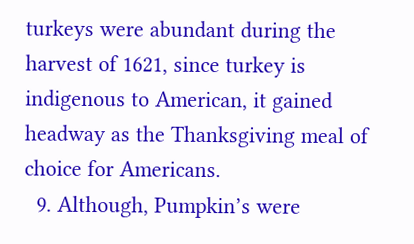turkeys were abundant during the harvest of 1621, since turkey is indigenous to American, it gained headway as the Thanksgiving meal of choice for Americans.
  9. Although, Pumpkin’s were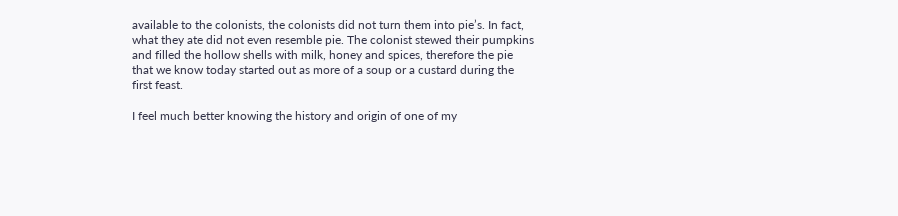available to the colonists, the colonists did not turn them into pie’s. In fact, what they ate did not even resemble pie. The colonist stewed their pumpkins and filled the hollow shells with milk, honey and spices, therefore the pie that we know today started out as more of a soup or a custard during the first feast.

I feel much better knowing the history and origin of one of my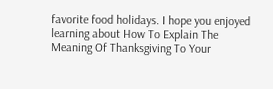favorite food holidays. I hope you enjoyed learning about How To Explain The Meaning Of Thanksgiving To Your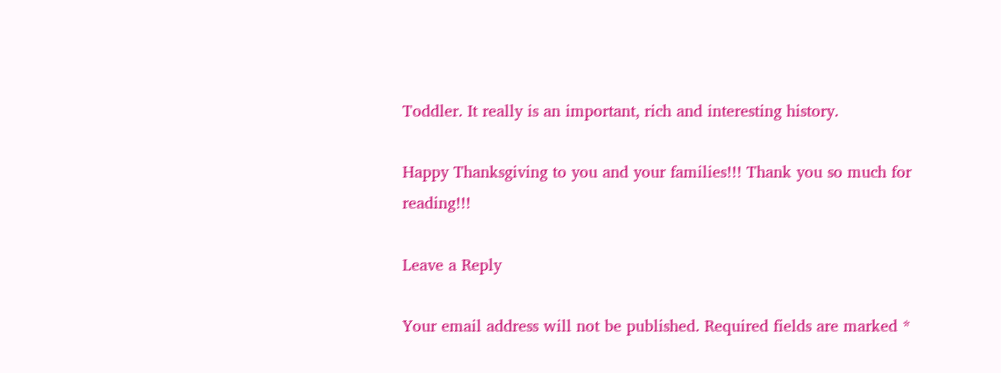Toddler. It really is an important, rich and interesting history.

Happy Thanksgiving to you and your families!!! Thank you so much for reading!!!

Leave a Reply

Your email address will not be published. Required fields are marked *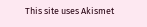This site uses Akismet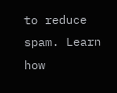to reduce spam. Learn how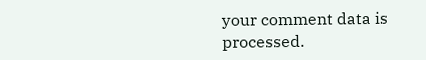your comment data is processed.